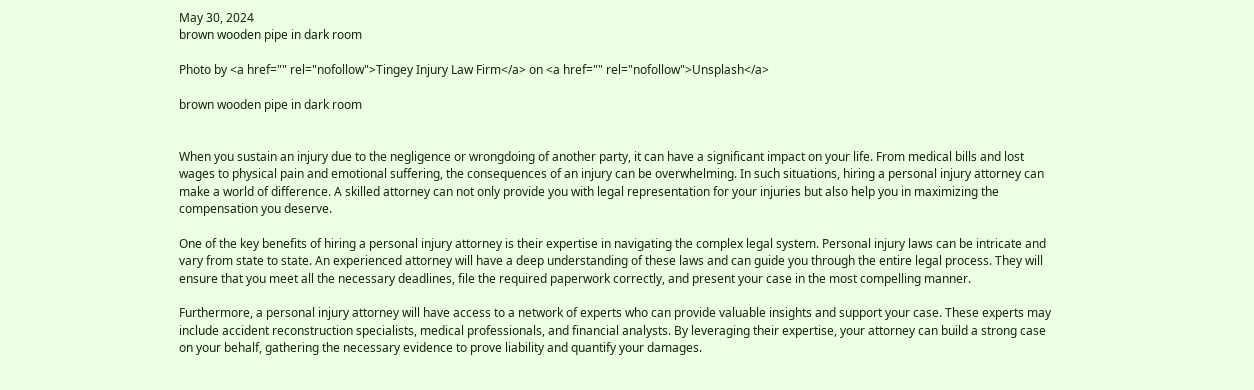May 30, 2024
brown wooden pipe in dark room

Photo by <a href="" rel="nofollow">Tingey Injury Law Firm</a> on <a href="" rel="nofollow">Unsplash</a>

brown wooden pipe in dark room


When you sustain an injury due to the negligence or wrongdoing of another party, it can have a significant impact on your life. From medical bills and lost wages to physical pain and emotional suffering, the consequences of an injury can be overwhelming. In such situations, hiring a personal injury attorney can make a world of difference. A skilled attorney can not only provide you with legal representation for your injuries but also help you in maximizing the compensation you deserve.

One of the key benefits of hiring a personal injury attorney is their expertise in navigating the complex legal system. Personal injury laws can be intricate and vary from state to state. An experienced attorney will have a deep understanding of these laws and can guide you through the entire legal process. They will ensure that you meet all the necessary deadlines, file the required paperwork correctly, and present your case in the most compelling manner.

Furthermore, a personal injury attorney will have access to a network of experts who can provide valuable insights and support your case. These experts may include accident reconstruction specialists, medical professionals, and financial analysts. By leveraging their expertise, your attorney can build a strong case on your behalf, gathering the necessary evidence to prove liability and quantify your damages.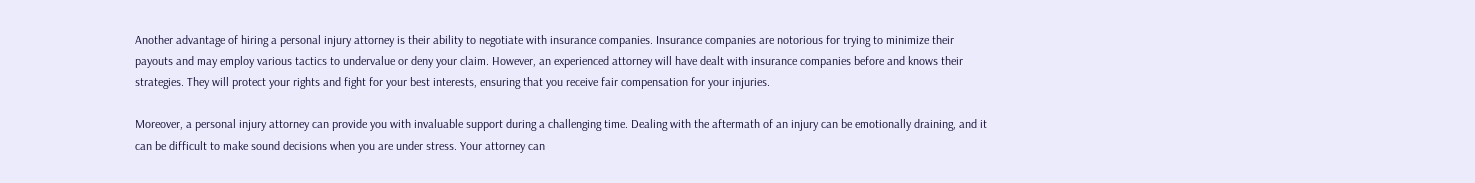Another advantage of hiring a personal injury attorney is their ability to negotiate with insurance companies. Insurance companies are notorious for trying to minimize their payouts and may employ various tactics to undervalue or deny your claim. However, an experienced attorney will have dealt with insurance companies before and knows their strategies. They will protect your rights and fight for your best interests, ensuring that you receive fair compensation for your injuries.

Moreover, a personal injury attorney can provide you with invaluable support during a challenging time. Dealing with the aftermath of an injury can be emotionally draining, and it can be difficult to make sound decisions when you are under stress. Your attorney can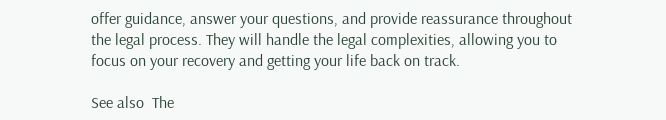offer guidance, answer your questions, and provide reassurance throughout the legal process. They will handle the legal complexities, allowing you to focus on your recovery and getting your life back on track.

See also  The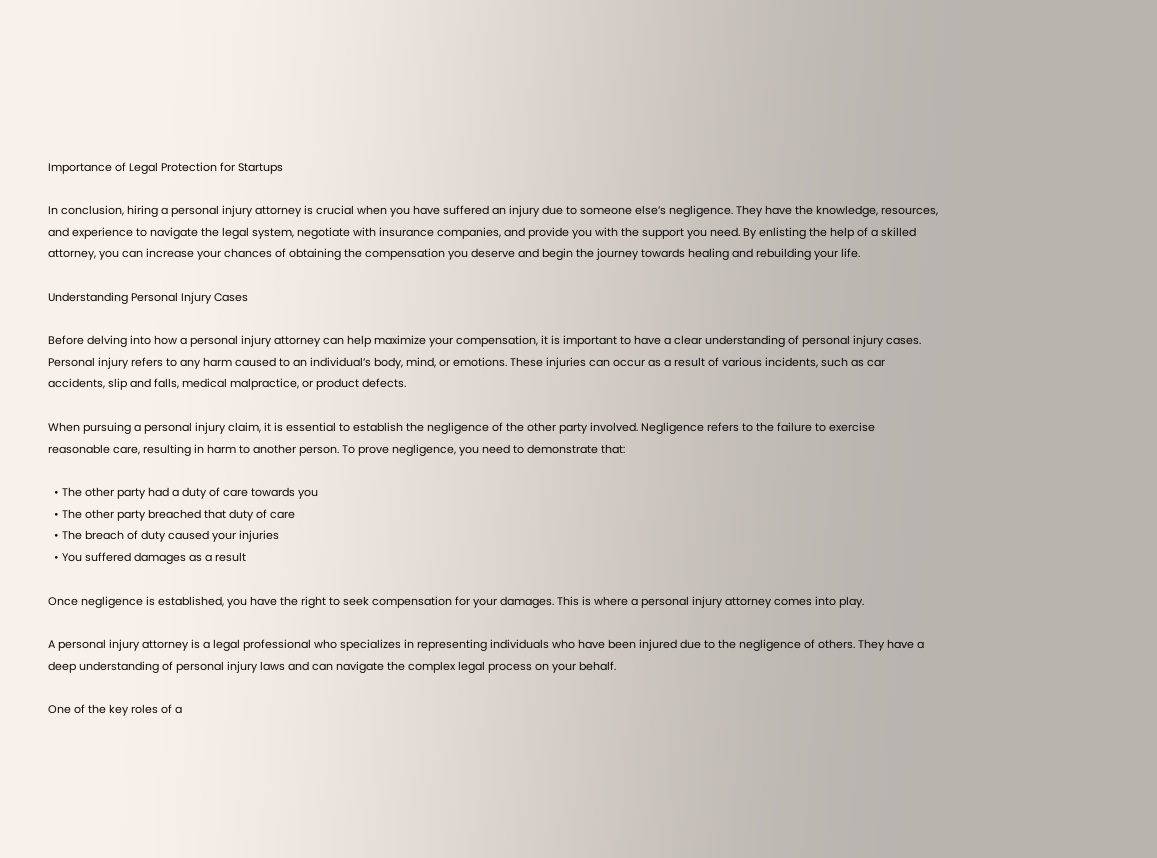Importance of Legal Protection for Startups

In conclusion, hiring a personal injury attorney is crucial when you have suffered an injury due to someone else’s negligence. They have the knowledge, resources, and experience to navigate the legal system, negotiate with insurance companies, and provide you with the support you need. By enlisting the help of a skilled attorney, you can increase your chances of obtaining the compensation you deserve and begin the journey towards healing and rebuilding your life.

Understanding Personal Injury Cases

Before delving into how a personal injury attorney can help maximize your compensation, it is important to have a clear understanding of personal injury cases. Personal injury refers to any harm caused to an individual’s body, mind, or emotions. These injuries can occur as a result of various incidents, such as car accidents, slip and falls, medical malpractice, or product defects.

When pursuing a personal injury claim, it is essential to establish the negligence of the other party involved. Negligence refers to the failure to exercise reasonable care, resulting in harm to another person. To prove negligence, you need to demonstrate that:

  • The other party had a duty of care towards you
  • The other party breached that duty of care
  • The breach of duty caused your injuries
  • You suffered damages as a result

Once negligence is established, you have the right to seek compensation for your damages. This is where a personal injury attorney comes into play.

A personal injury attorney is a legal professional who specializes in representing individuals who have been injured due to the negligence of others. They have a deep understanding of personal injury laws and can navigate the complex legal process on your behalf.

One of the key roles of a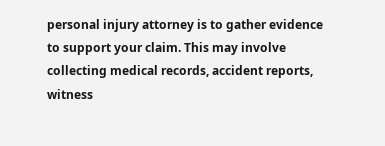personal injury attorney is to gather evidence to support your claim. This may involve collecting medical records, accident reports, witness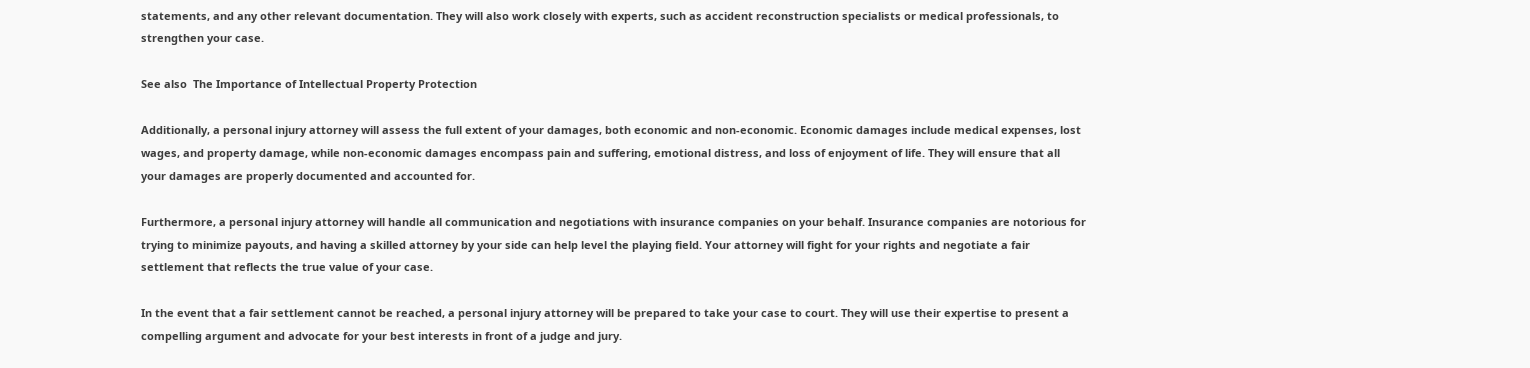statements, and any other relevant documentation. They will also work closely with experts, such as accident reconstruction specialists or medical professionals, to strengthen your case.

See also  The Importance of Intellectual Property Protection

Additionally, a personal injury attorney will assess the full extent of your damages, both economic and non-economic. Economic damages include medical expenses, lost wages, and property damage, while non-economic damages encompass pain and suffering, emotional distress, and loss of enjoyment of life. They will ensure that all your damages are properly documented and accounted for.

Furthermore, a personal injury attorney will handle all communication and negotiations with insurance companies on your behalf. Insurance companies are notorious for trying to minimize payouts, and having a skilled attorney by your side can help level the playing field. Your attorney will fight for your rights and negotiate a fair settlement that reflects the true value of your case.

In the event that a fair settlement cannot be reached, a personal injury attorney will be prepared to take your case to court. They will use their expertise to present a compelling argument and advocate for your best interests in front of a judge and jury.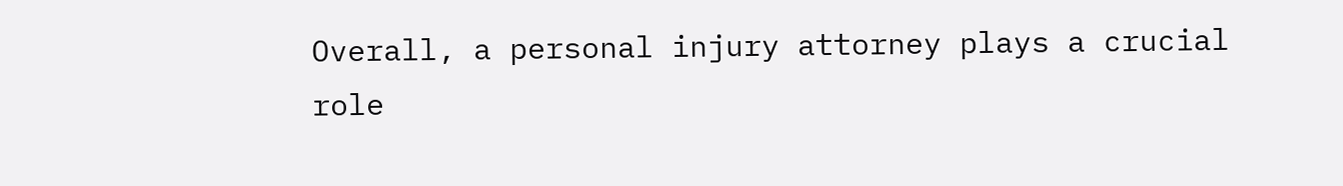Overall, a personal injury attorney plays a crucial role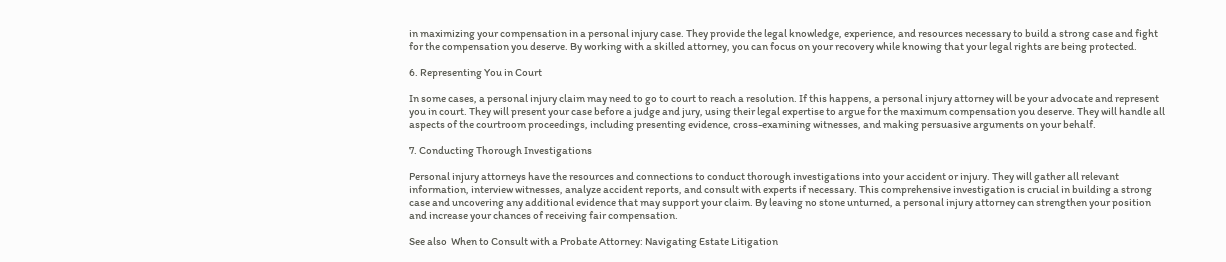in maximizing your compensation in a personal injury case. They provide the legal knowledge, experience, and resources necessary to build a strong case and fight for the compensation you deserve. By working with a skilled attorney, you can focus on your recovery while knowing that your legal rights are being protected.

6. Representing You in Court

In some cases, a personal injury claim may need to go to court to reach a resolution. If this happens, a personal injury attorney will be your advocate and represent you in court. They will present your case before a judge and jury, using their legal expertise to argue for the maximum compensation you deserve. They will handle all aspects of the courtroom proceedings, including presenting evidence, cross-examining witnesses, and making persuasive arguments on your behalf.

7. Conducting Thorough Investigations

Personal injury attorneys have the resources and connections to conduct thorough investigations into your accident or injury. They will gather all relevant information, interview witnesses, analyze accident reports, and consult with experts if necessary. This comprehensive investigation is crucial in building a strong case and uncovering any additional evidence that may support your claim. By leaving no stone unturned, a personal injury attorney can strengthen your position and increase your chances of receiving fair compensation.

See also  When to Consult with a Probate Attorney: Navigating Estate Litigation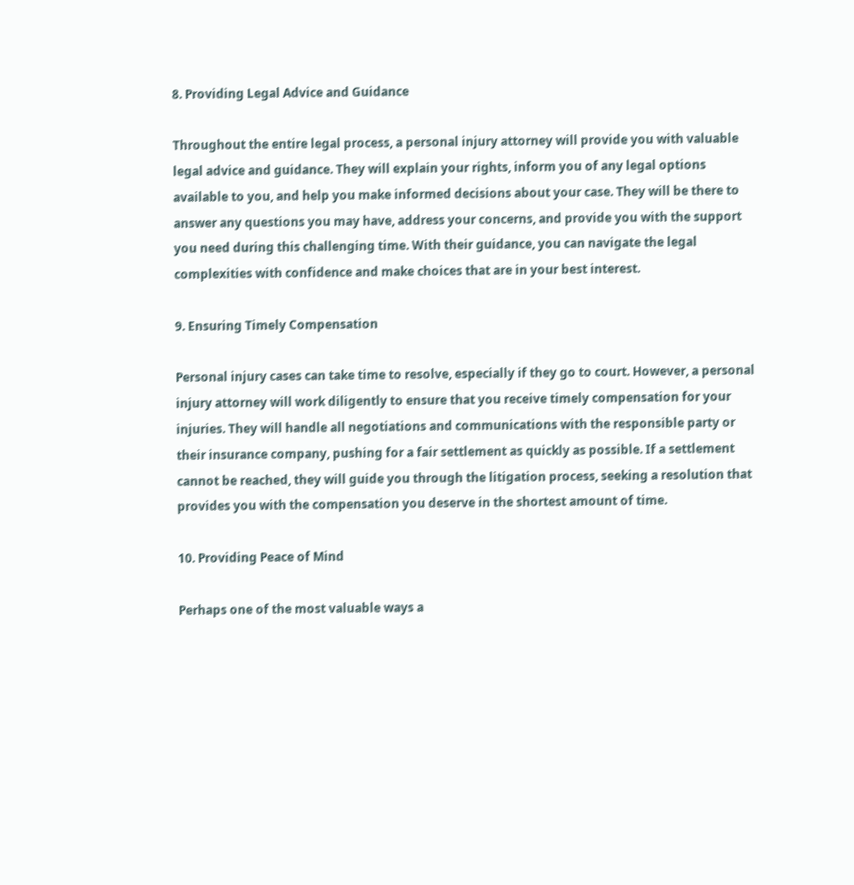8. Providing Legal Advice and Guidance

Throughout the entire legal process, a personal injury attorney will provide you with valuable legal advice and guidance. They will explain your rights, inform you of any legal options available to you, and help you make informed decisions about your case. They will be there to answer any questions you may have, address your concerns, and provide you with the support you need during this challenging time. With their guidance, you can navigate the legal complexities with confidence and make choices that are in your best interest.

9. Ensuring Timely Compensation

Personal injury cases can take time to resolve, especially if they go to court. However, a personal injury attorney will work diligently to ensure that you receive timely compensation for your injuries. They will handle all negotiations and communications with the responsible party or their insurance company, pushing for a fair settlement as quickly as possible. If a settlement cannot be reached, they will guide you through the litigation process, seeking a resolution that provides you with the compensation you deserve in the shortest amount of time.

10. Providing Peace of Mind

Perhaps one of the most valuable ways a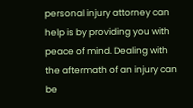personal injury attorney can help is by providing you with peace of mind. Dealing with the aftermath of an injury can be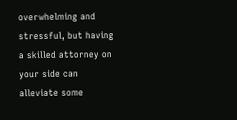overwhelming and stressful, but having a skilled attorney on your side can alleviate some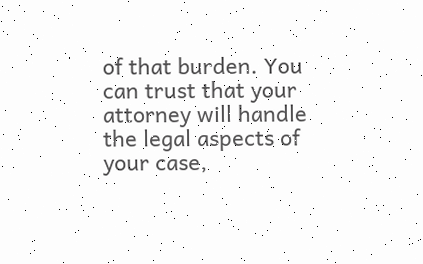of that burden. You can trust that your attorney will handle the legal aspects of your case,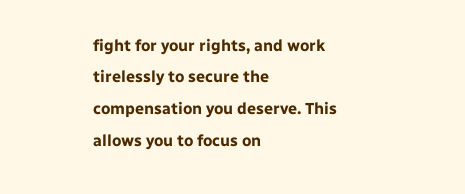fight for your rights, and work tirelessly to secure the compensation you deserve. This allows you to focus on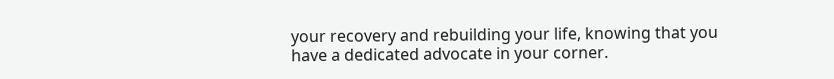your recovery and rebuilding your life, knowing that you have a dedicated advocate in your corner.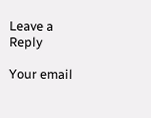Leave a Reply

Your email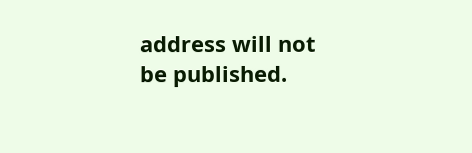address will not be published.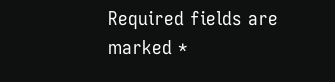Required fields are marked *